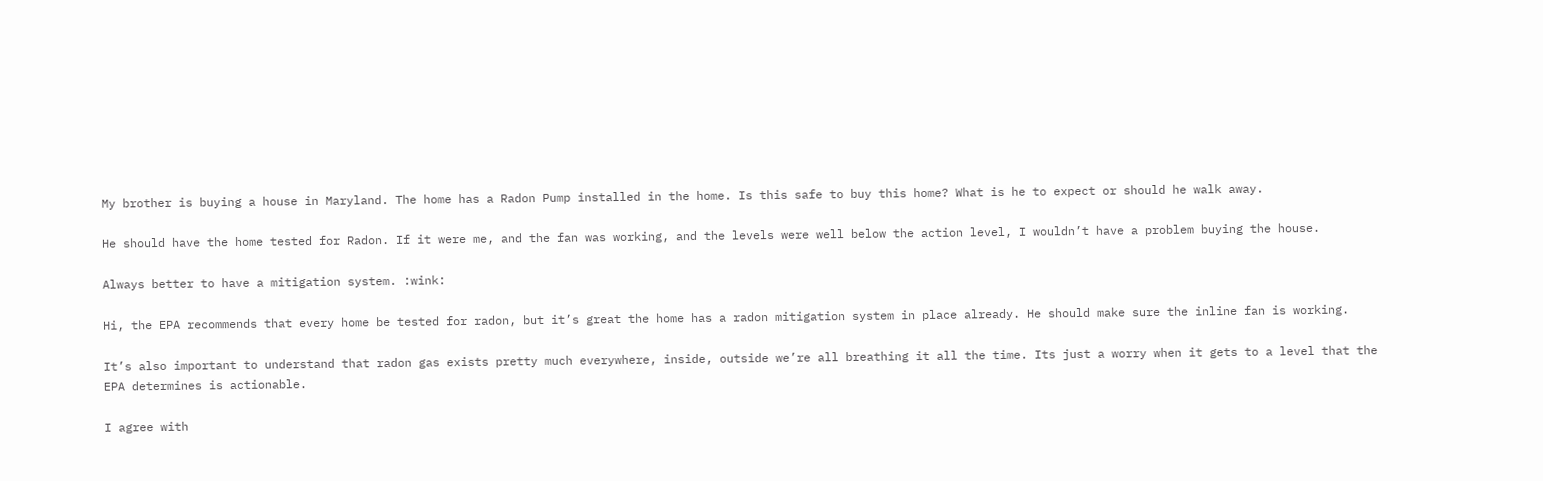My brother is buying a house in Maryland. The home has a Radon Pump installed in the home. Is this safe to buy this home? What is he to expect or should he walk away.

He should have the home tested for Radon. If it were me, and the fan was working, and the levels were well below the action level, I wouldn’t have a problem buying the house.

Always better to have a mitigation system. :wink:

Hi, the EPA recommends that every home be tested for radon, but it’s great the home has a radon mitigation system in place already. He should make sure the inline fan is working.

It’s also important to understand that radon gas exists pretty much everywhere, inside, outside we’re all breathing it all the time. Its just a worry when it gets to a level that the EPA determines is actionable.

I agree with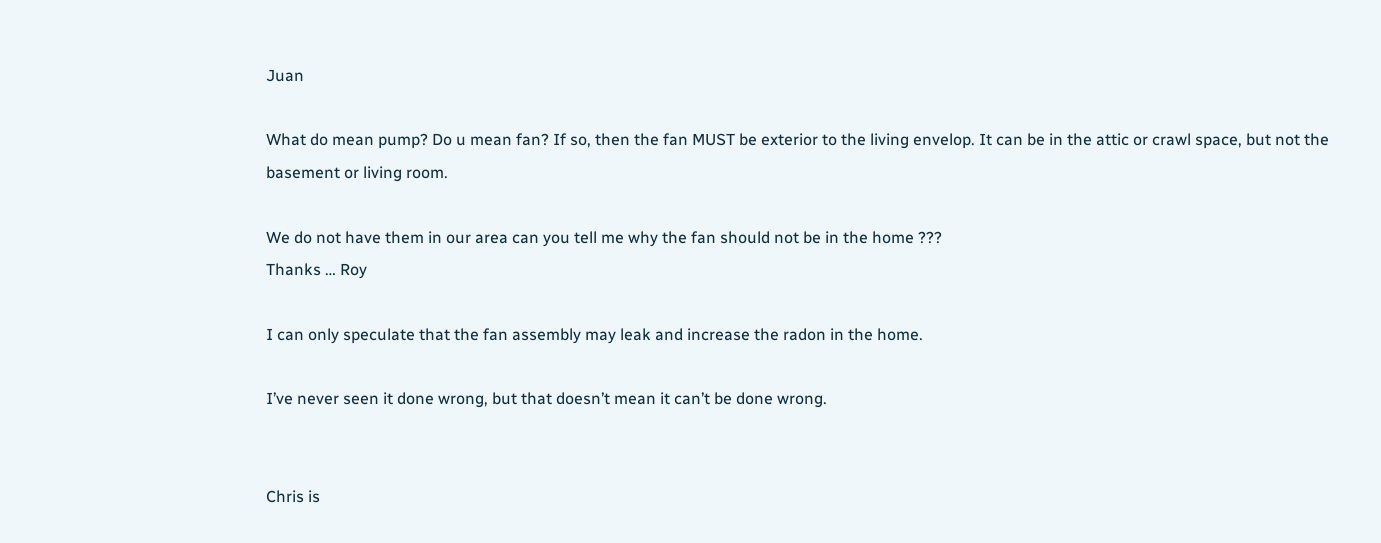Juan

What do mean pump? Do u mean fan? If so, then the fan MUST be exterior to the living envelop. It can be in the attic or crawl space, but not the basement or living room.

We do not have them in our area can you tell me why the fan should not be in the home ???
Thanks … Roy

I can only speculate that the fan assembly may leak and increase the radon in the home.

I’ve never seen it done wrong, but that doesn’t mean it can’t be done wrong.


Chris is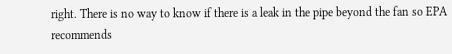right. There is no way to know if there is a leak in the pipe beyond the fan so EPA recommends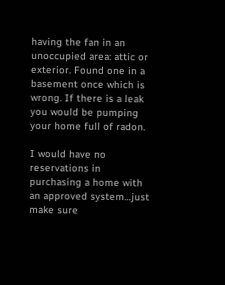having the fan in an unoccupied area: attic or exterior. Found one in a basement once which is wrong. If there is a leak you would be pumping your home full of radon.

I would have no reservations in purchasing a home with an approved system…just make sure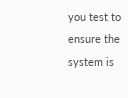you test to ensure the system is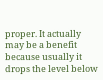proper. It actually may be a benefit because usually it drops the level below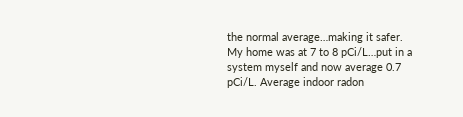the normal average…making it safer. My home was at 7 to 8 pCi/L…put in a system myself and now average 0.7 pCi/L. Average indoor radon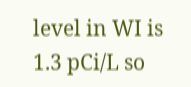level in WI is 1.3 pCi/L so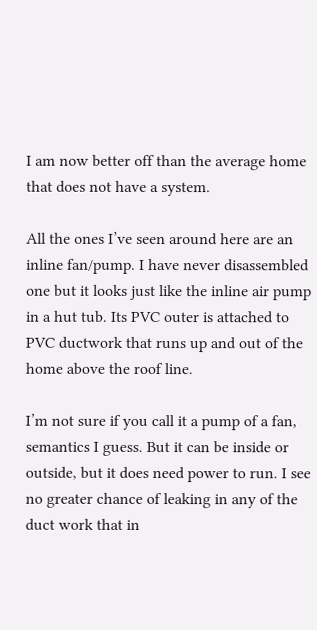I am now better off than the average home that does not have a system.

All the ones I’ve seen around here are an inline fan/pump. I have never disassembled one but it looks just like the inline air pump in a hut tub. Its PVC outer is attached to PVC ductwork that runs up and out of the home above the roof line.

I’m not sure if you call it a pump of a fan, semantics I guess. But it can be inside or outside, but it does need power to run. I see no greater chance of leaking in any of the duct work that in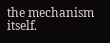the mechanism itself.